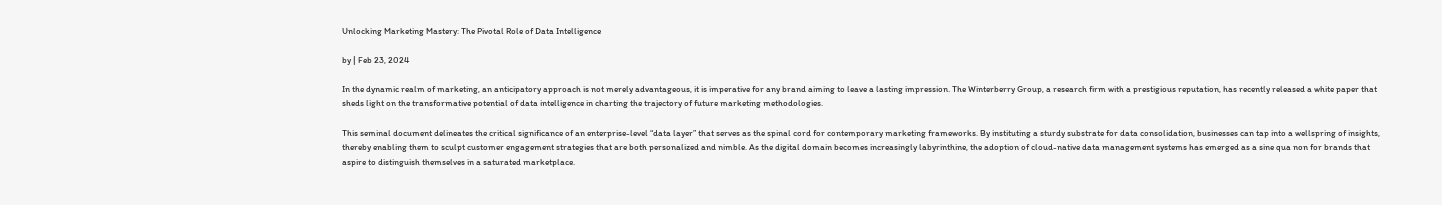Unlocking Marketing Mastery: The Pivotal Role of Data Intelligence

by | Feb 23, 2024

In the dynamic realm of marketing, an anticipatory approach is not merely advantageous, it is imperative for any brand aiming to leave a lasting impression. The Winterberry Group, a research firm with a prestigious reputation, has recently released a white paper that sheds light on the transformative potential of data intelligence in charting the trajectory of future marketing methodologies.

This seminal document delineates the critical significance of an enterprise-level “data layer” that serves as the spinal cord for contemporary marketing frameworks. By instituting a sturdy substrate for data consolidation, businesses can tap into a wellspring of insights, thereby enabling them to sculpt customer engagement strategies that are both personalized and nimble. As the digital domain becomes increasingly labyrinthine, the adoption of cloud-native data management systems has emerged as a sine qua non for brands that aspire to distinguish themselves in a saturated marketplace.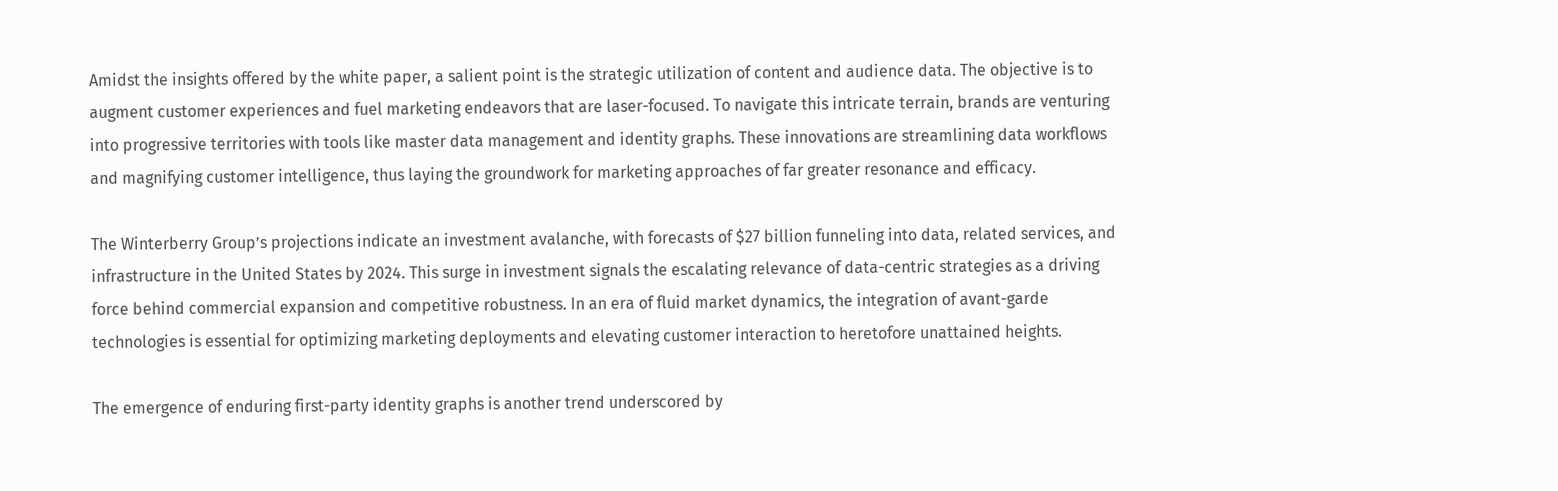Amidst the insights offered by the white paper, a salient point is the strategic utilization of content and audience data. The objective is to augment customer experiences and fuel marketing endeavors that are laser-focused. To navigate this intricate terrain, brands are venturing into progressive territories with tools like master data management and identity graphs. These innovations are streamlining data workflows and magnifying customer intelligence, thus laying the groundwork for marketing approaches of far greater resonance and efficacy.

The Winterberry Group’s projections indicate an investment avalanche, with forecasts of $27 billion funneling into data, related services, and infrastructure in the United States by 2024. This surge in investment signals the escalating relevance of data-centric strategies as a driving force behind commercial expansion and competitive robustness. In an era of fluid market dynamics, the integration of avant-garde technologies is essential for optimizing marketing deployments and elevating customer interaction to heretofore unattained heights.

The emergence of enduring first-party identity graphs is another trend underscored by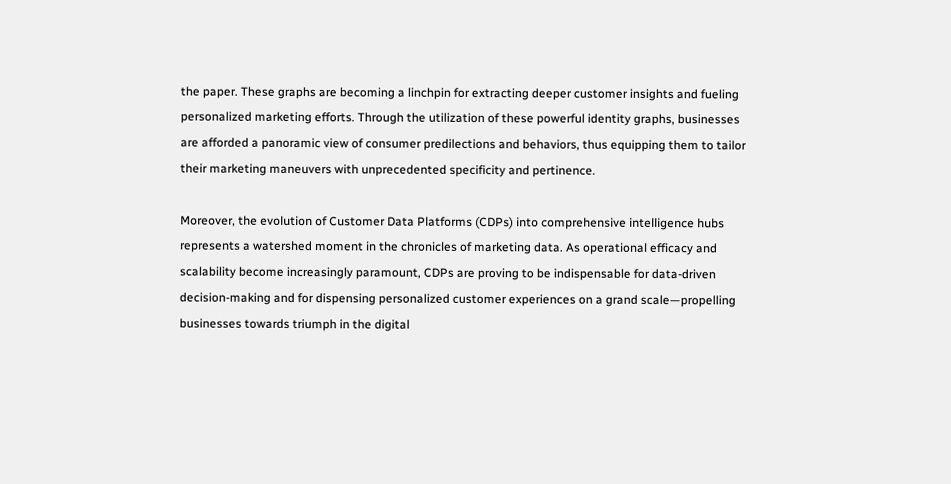the paper. These graphs are becoming a linchpin for extracting deeper customer insights and fueling personalized marketing efforts. Through the utilization of these powerful identity graphs, businesses are afforded a panoramic view of consumer predilections and behaviors, thus equipping them to tailor their marketing maneuvers with unprecedented specificity and pertinence.

Moreover, the evolution of Customer Data Platforms (CDPs) into comprehensive intelligence hubs represents a watershed moment in the chronicles of marketing data. As operational efficacy and scalability become increasingly paramount, CDPs are proving to be indispensable for data-driven decision-making and for dispensing personalized customer experiences on a grand scale—propelling businesses towards triumph in the digital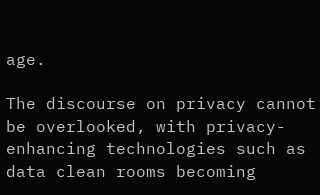age.

The discourse on privacy cannot be overlooked, with privacy-enhancing technologies such as data clean rooms becoming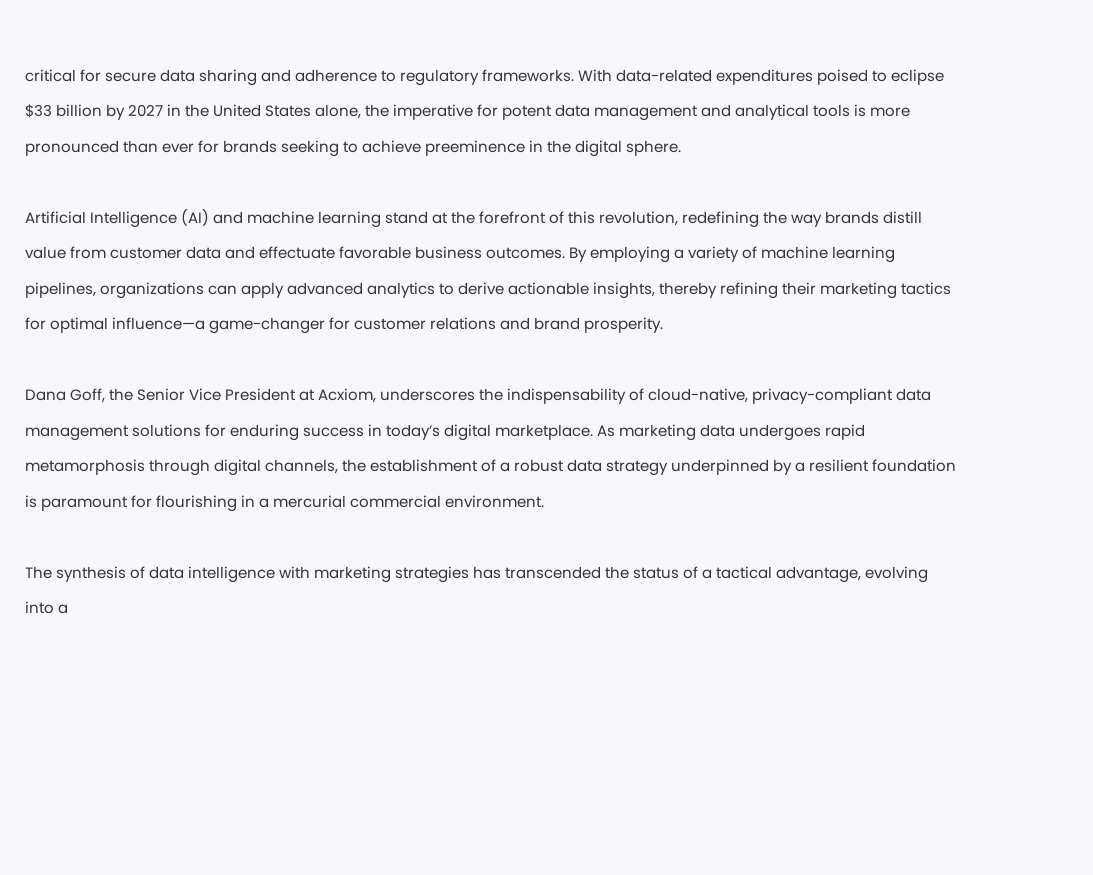critical for secure data sharing and adherence to regulatory frameworks. With data-related expenditures poised to eclipse $33 billion by 2027 in the United States alone, the imperative for potent data management and analytical tools is more pronounced than ever for brands seeking to achieve preeminence in the digital sphere.

Artificial Intelligence (AI) and machine learning stand at the forefront of this revolution, redefining the way brands distill value from customer data and effectuate favorable business outcomes. By employing a variety of machine learning pipelines, organizations can apply advanced analytics to derive actionable insights, thereby refining their marketing tactics for optimal influence—a game-changer for customer relations and brand prosperity.

Dana Goff, the Senior Vice President at Acxiom, underscores the indispensability of cloud-native, privacy-compliant data management solutions for enduring success in today’s digital marketplace. As marketing data undergoes rapid metamorphosis through digital channels, the establishment of a robust data strategy underpinned by a resilient foundation is paramount for flourishing in a mercurial commercial environment.

The synthesis of data intelligence with marketing strategies has transcended the status of a tactical advantage, evolving into a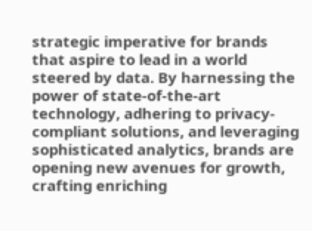strategic imperative for brands that aspire to lead in a world steered by data. By harnessing the power of state-of-the-art technology, adhering to privacy-compliant solutions, and leveraging sophisticated analytics, brands are opening new avenues for growth, crafting enriching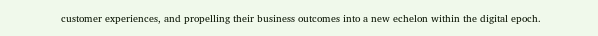customer experiences, and propelling their business outcomes into a new echelon within the digital epoch.